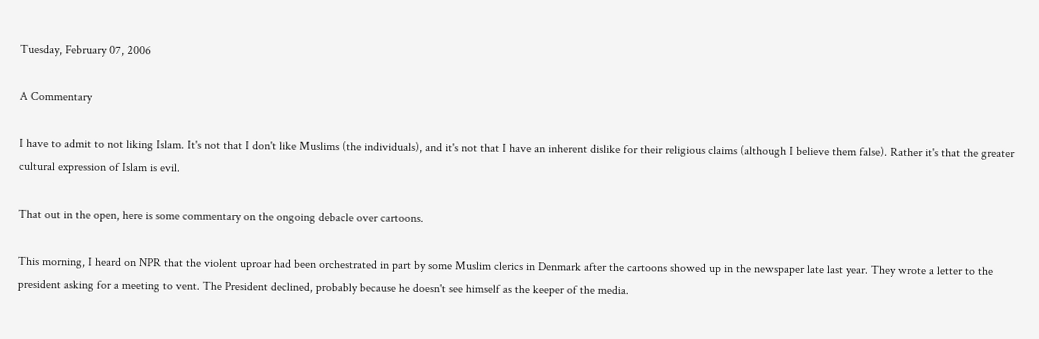Tuesday, February 07, 2006

A Commentary

I have to admit to not liking Islam. It's not that I don't like Muslims (the individuals), and it's not that I have an inherent dislike for their religious claims (although I believe them false). Rather it's that the greater cultural expression of Islam is evil.

That out in the open, here is some commentary on the ongoing debacle over cartoons.

This morning, I heard on NPR that the violent uproar had been orchestrated in part by some Muslim clerics in Denmark after the cartoons showed up in the newspaper late last year. They wrote a letter to the president asking for a meeting to vent. The President declined, probably because he doesn't see himself as the keeper of the media.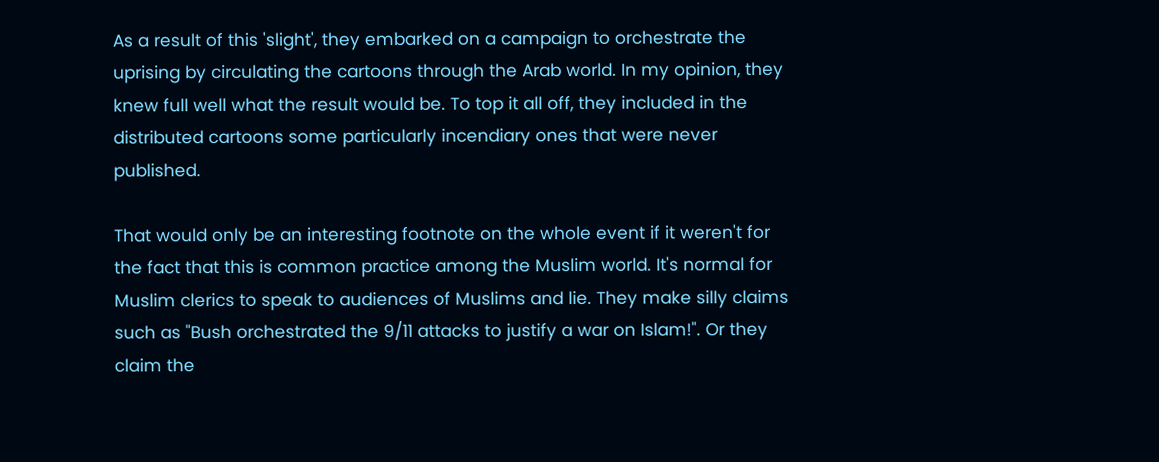As a result of this 'slight', they embarked on a campaign to orchestrate the uprising by circulating the cartoons through the Arab world. In my opinion, they knew full well what the result would be. To top it all off, they included in the distributed cartoons some particularly incendiary ones that were never published.

That would only be an interesting footnote on the whole event if it weren't for the fact that this is common practice among the Muslim world. It's normal for Muslim clerics to speak to audiences of Muslims and lie. They make silly claims such as "Bush orchestrated the 9/11 attacks to justify a war on Islam!". Or they claim the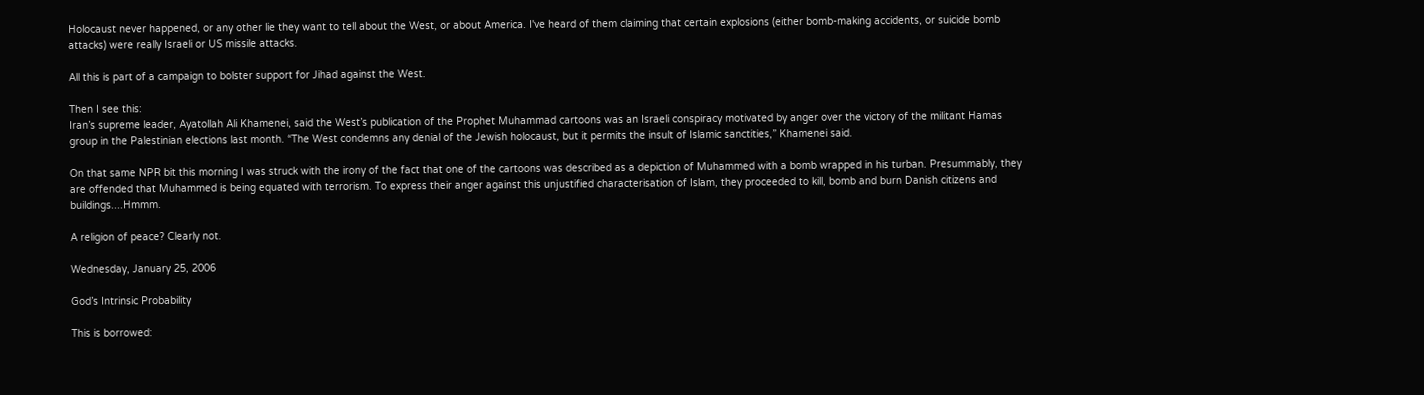Holocaust never happened, or any other lie they want to tell about the West, or about America. I've heard of them claiming that certain explosions (either bomb-making accidents, or suicide bomb attacks) were really Israeli or US missile attacks.

All this is part of a campaign to bolster support for Jihad against the West.

Then I see this:
Iran’s supreme leader, Ayatollah Ali Khamenei, said the West’s publication of the Prophet Muhammad cartoons was an Israeli conspiracy motivated by anger over the victory of the militant Hamas group in the Palestinian elections last month. “The West condemns any denial of the Jewish holocaust, but it permits the insult of Islamic sanctities,” Khamenei said.

On that same NPR bit this morning I was struck with the irony of the fact that one of the cartoons was described as a depiction of Muhammed with a bomb wrapped in his turban. Presummably, they are offended that Muhammed is being equated with terrorism. To express their anger against this unjustified characterisation of Islam, they proceeded to kill, bomb and burn Danish citizens and buildings....Hmmm.

A religion of peace? Clearly not.

Wednesday, January 25, 2006

God’s Intrinsic Probability

This is borrowed: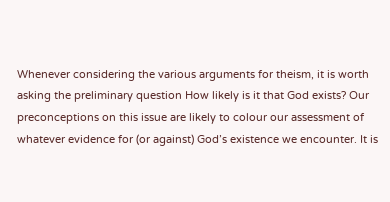Whenever considering the various arguments for theism, it is worth asking the preliminary question How likely is it that God exists? Our preconceptions on this issue are likely to colour our assessment of whatever evidence for (or against) God’s existence we encounter. It is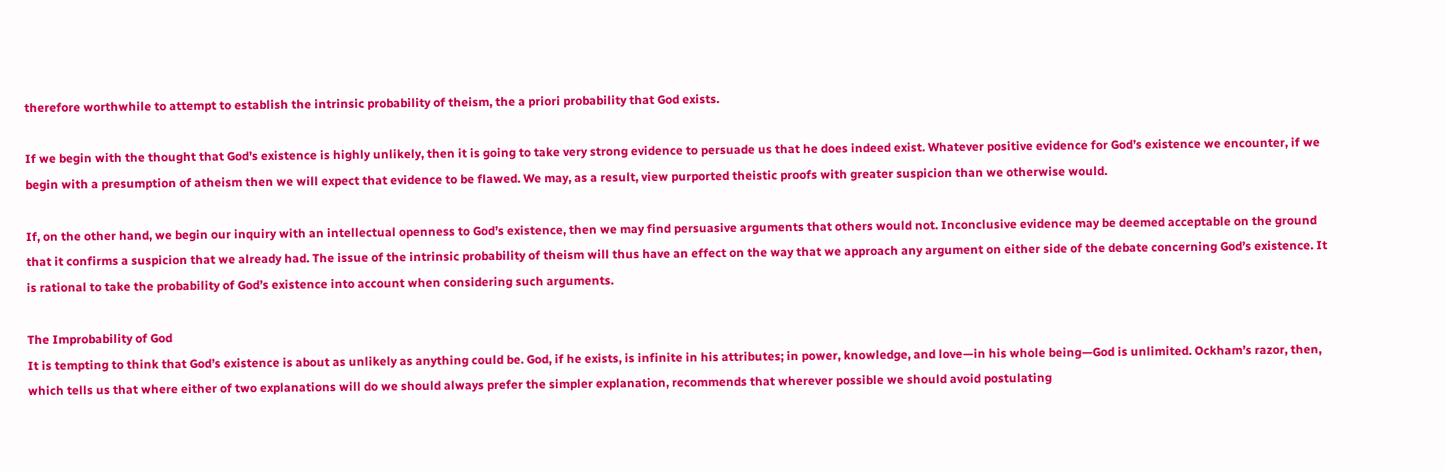therefore worthwhile to attempt to establish the intrinsic probability of theism, the a priori probability that God exists.

If we begin with the thought that God’s existence is highly unlikely, then it is going to take very strong evidence to persuade us that he does indeed exist. Whatever positive evidence for God’s existence we encounter, if we begin with a presumption of atheism then we will expect that evidence to be flawed. We may, as a result, view purported theistic proofs with greater suspicion than we otherwise would.

If, on the other hand, we begin our inquiry with an intellectual openness to God’s existence, then we may find persuasive arguments that others would not. Inconclusive evidence may be deemed acceptable on the ground that it confirms a suspicion that we already had. The issue of the intrinsic probability of theism will thus have an effect on the way that we approach any argument on either side of the debate concerning God’s existence. It is rational to take the probability of God’s existence into account when considering such arguments.

The Improbability of God
It is tempting to think that God’s existence is about as unlikely as anything could be. God, if he exists, is infinite in his attributes; in power, knowledge, and love—in his whole being—God is unlimited. Ockham’s razor, then, which tells us that where either of two explanations will do we should always prefer the simpler explanation, recommends that wherever possible we should avoid postulating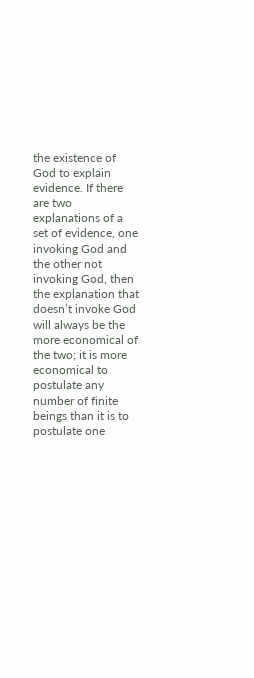the existence of God to explain evidence. If there are two explanations of a set of evidence, one invoking God and the other not invoking God, then the explanation that doesn’t invoke God will always be the more economical of the two; it is more economical to postulate any number of finite beings than it is to postulate one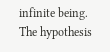infinite being. The hypothesis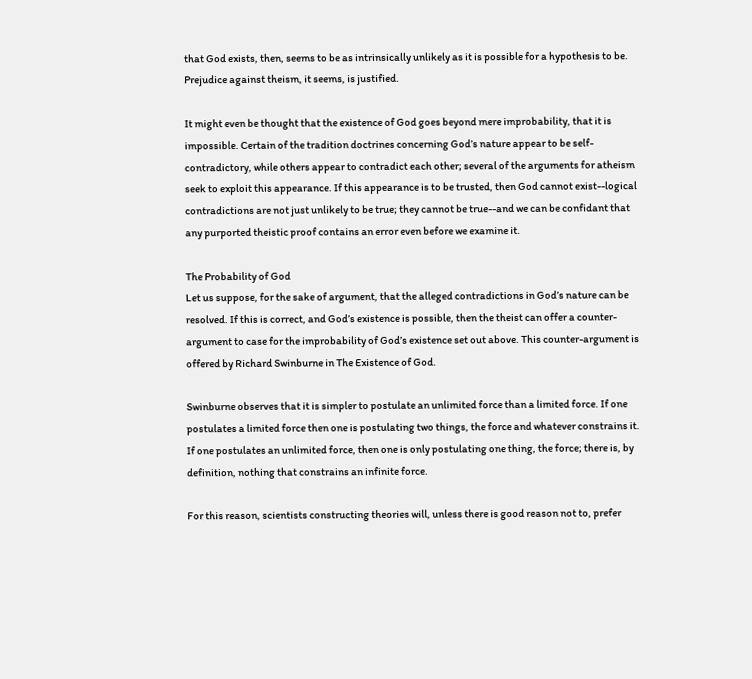that God exists, then, seems to be as intrinsically unlikely as it is possible for a hypothesis to be. Prejudice against theism, it seems, is justified.

It might even be thought that the existence of God goes beyond mere improbability, that it is impossible. Certain of the tradition doctrines concerning God’s nature appear to be self-contradictory, while others appear to contradict each other; several of the arguments for atheism seek to exploit this appearance. If this appearance is to be trusted, then God cannot exist--logical contradictions are not just unlikely to be true; they cannot be true--and we can be confidant that any purported theistic proof contains an error even before we examine it.

The Probability of God
Let us suppose, for the sake of argument, that the alleged contradictions in God’s nature can be resolved. If this is correct, and God’s existence is possible, then the theist can offer a counter-argument to case for the improbability of God’s existence set out above. This counter-argument is offered by Richard Swinburne in The Existence of God.

Swinburne observes that it is simpler to postulate an unlimited force than a limited force. If one postulates a limited force then one is postulating two things, the force and whatever constrains it. If one postulates an unlimited force, then one is only postulating one thing, the force; there is, by definition, nothing that constrains an infinite force.

For this reason, scientists constructing theories will, unless there is good reason not to, prefer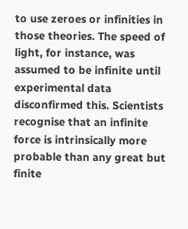to use zeroes or infinities in those theories. The speed of light, for instance, was assumed to be infinite until experimental data disconfirmed this. Scientists recognise that an infinite force is intrinsically more probable than any great but finite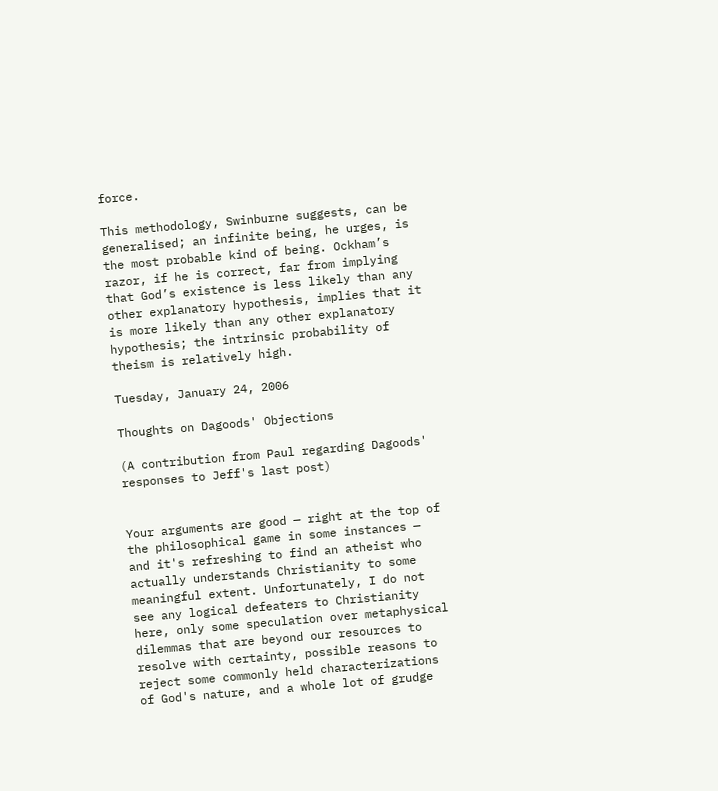force.

This methodology, Swinburne suggests, can be generalised; an infinite being, he urges, is the most probable kind of being. Ockham’s razor, if he is correct, far from implying that God’s existence is less likely than any other explanatory hypothesis, implies that it is more likely than any other explanatory hypothesis; the intrinsic probability of theism is relatively high.

Tuesday, January 24, 2006

Thoughts on Dagoods' Objections

(A contribution from Paul regarding Dagoods' responses to Jeff's last post)


Your arguments are good — right at the top of the philosophical game in some instances — and it's refreshing to find an atheist who actually understands Christianity to some meaningful extent. Unfortunately, I do not see any logical defeaters to Christianity here, only some speculation over metaphysical dilemmas that are beyond our resources to resolve with certainty, possible reasons to reject some commonly held characterizations of God's nature, and a whole lot of grudge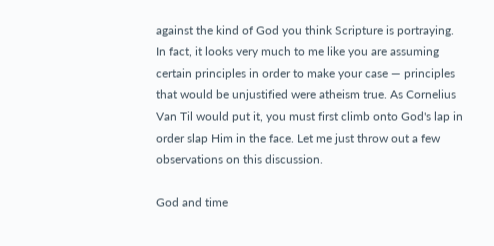against the kind of God you think Scripture is portraying. In fact, it looks very much to me like you are assuming certain principles in order to make your case — principles that would be unjustified were atheism true. As Cornelius Van Til would put it, you must first climb onto God's lap in order slap Him in the face. Let me just throw out a few observations on this discussion.

God and time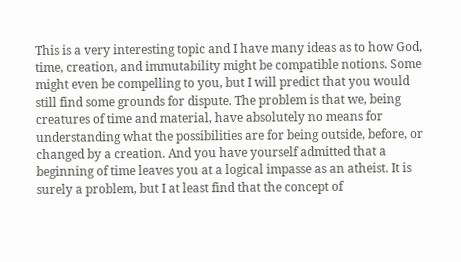This is a very interesting topic and I have many ideas as to how God, time, creation, and immutability might be compatible notions. Some might even be compelling to you, but I will predict that you would still find some grounds for dispute. The problem is that we, being creatures of time and material, have absolutely no means for understanding what the possibilities are for being outside, before, or changed by a creation. And you have yourself admitted that a beginning of time leaves you at a logical impasse as an atheist. It is surely a problem, but I at least find that the concept of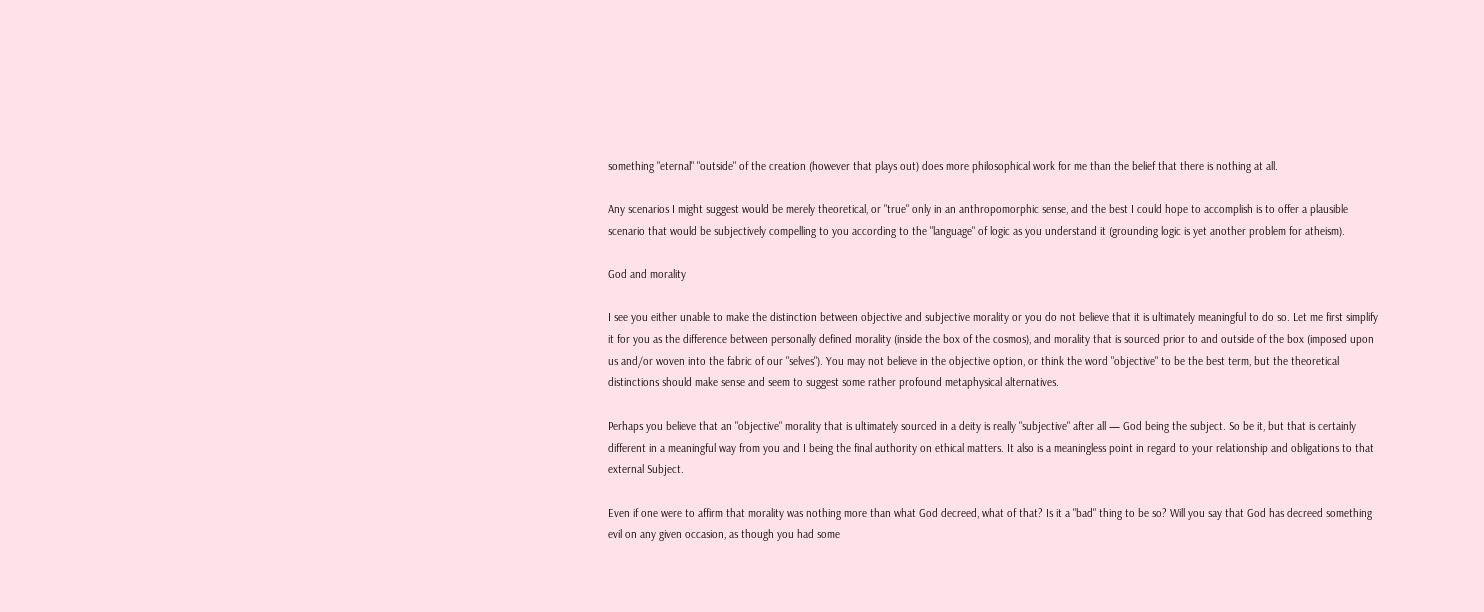something "eternal" "outside" of the creation (however that plays out) does more philosophical work for me than the belief that there is nothing at all.

Any scenarios I might suggest would be merely theoretical, or "true" only in an anthropomorphic sense, and the best I could hope to accomplish is to offer a plausible scenario that would be subjectively compelling to you according to the "language" of logic as you understand it (grounding logic is yet another problem for atheism).

God and morality

I see you either unable to make the distinction between objective and subjective morality or you do not believe that it is ultimately meaningful to do so. Let me first simplify it for you as the difference between personally defined morality (inside the box of the cosmos), and morality that is sourced prior to and outside of the box (imposed upon us and/or woven into the fabric of our "selves"). You may not believe in the objective option, or think the word "objective" to be the best term, but the theoretical distinctions should make sense and seem to suggest some rather profound metaphysical alternatives.

Perhaps you believe that an "objective" morality that is ultimately sourced in a deity is really "subjective" after all — God being the subject. So be it, but that is certainly different in a meaningful way from you and I being the final authority on ethical matters. It also is a meaningless point in regard to your relationship and obligations to that external Subject.

Even if one were to affirm that morality was nothing more than what God decreed, what of that? Is it a "bad" thing to be so? Will you say that God has decreed something evil on any given occasion, as though you had some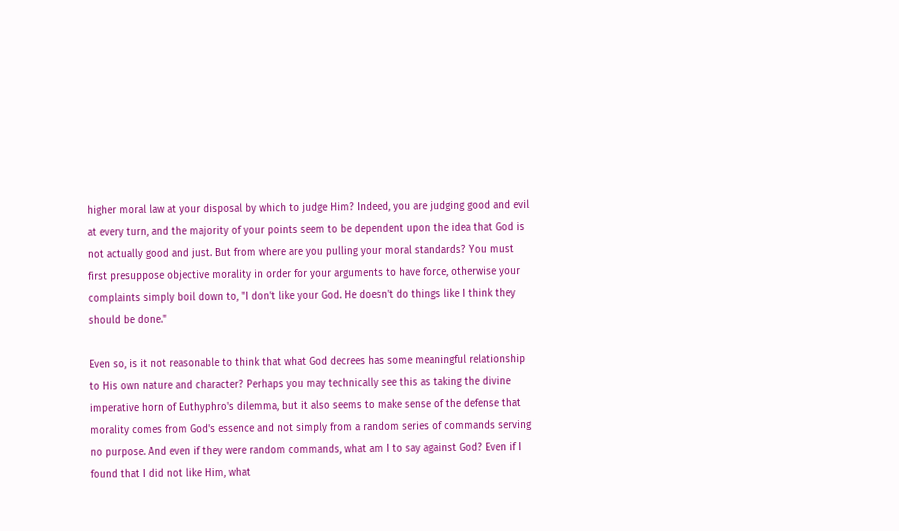higher moral law at your disposal by which to judge Him? Indeed, you are judging good and evil at every turn, and the majority of your points seem to be dependent upon the idea that God is not actually good and just. But from where are you pulling your moral standards? You must first presuppose objective morality in order for your arguments to have force, otherwise your complaints simply boil down to, "I don't like your God. He doesn't do things like I think they should be done."

Even so, is it not reasonable to think that what God decrees has some meaningful relationship to His own nature and character? Perhaps you may technically see this as taking the divine imperative horn of Euthyphro's dilemma, but it also seems to make sense of the defense that morality comes from God's essence and not simply from a random series of commands serving no purpose. And even if they were random commands, what am I to say against God? Even if I found that I did not like Him, what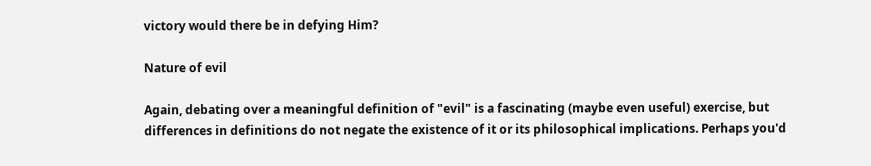victory would there be in defying Him?

Nature of evil

Again, debating over a meaningful definition of "evil" is a fascinating (maybe even useful) exercise, but differences in definitions do not negate the existence of it or its philosophical implications. Perhaps you'd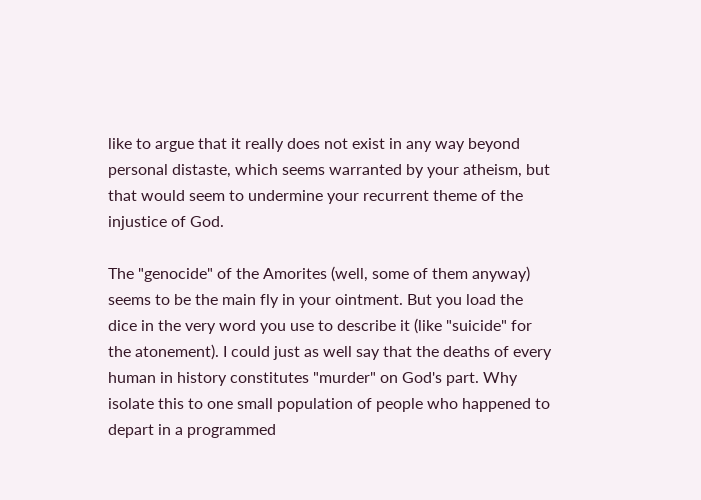like to argue that it really does not exist in any way beyond personal distaste, which seems warranted by your atheism, but that would seem to undermine your recurrent theme of the injustice of God.

The "genocide" of the Amorites (well, some of them anyway) seems to be the main fly in your ointment. But you load the dice in the very word you use to describe it (like "suicide" for the atonement). I could just as well say that the deaths of every human in history constitutes "murder" on God's part. Why isolate this to one small population of people who happened to depart in a programmed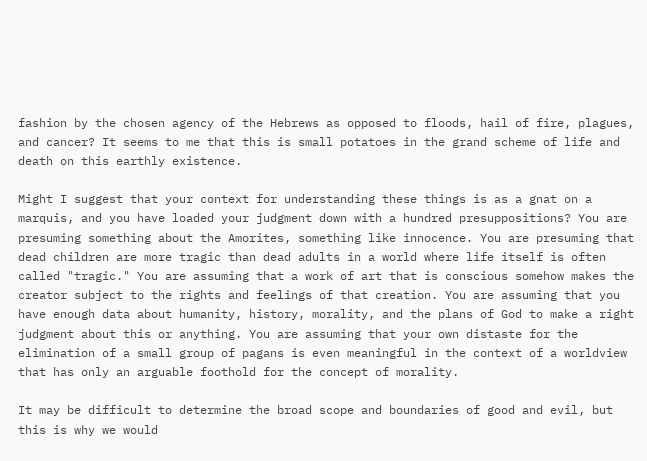fashion by the chosen agency of the Hebrews as opposed to floods, hail of fire, plagues, and cancer? It seems to me that this is small potatoes in the grand scheme of life and death on this earthly existence.

Might I suggest that your context for understanding these things is as a gnat on a marquis, and you have loaded your judgment down with a hundred presuppositions? You are presuming something about the Amorites, something like innocence. You are presuming that dead children are more tragic than dead adults in a world where life itself is often called "tragic." You are assuming that a work of art that is conscious somehow makes the creator subject to the rights and feelings of that creation. You are assuming that you have enough data about humanity, history, morality, and the plans of God to make a right judgment about this or anything. You are assuming that your own distaste for the elimination of a small group of pagans is even meaningful in the context of a worldview that has only an arguable foothold for the concept of morality.

It may be difficult to determine the broad scope and boundaries of good and evil, but this is why we would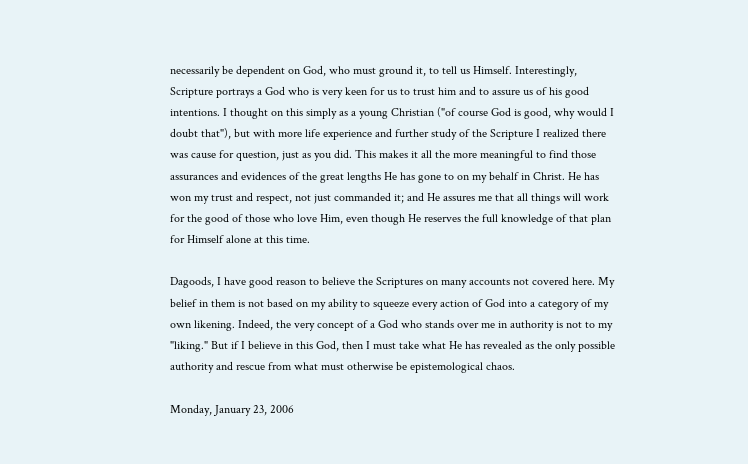necessarily be dependent on God, who must ground it, to tell us Himself. Interestingly, Scripture portrays a God who is very keen for us to trust him and to assure us of his good intentions. I thought on this simply as a young Christian ("of course God is good, why would I doubt that"), but with more life experience and further study of the Scripture I realized there was cause for question, just as you did. This makes it all the more meaningful to find those assurances and evidences of the great lengths He has gone to on my behalf in Christ. He has won my trust and respect, not just commanded it; and He assures me that all things will work for the good of those who love Him, even though He reserves the full knowledge of that plan for Himself alone at this time.

Dagoods, I have good reason to believe the Scriptures on many accounts not covered here. My belief in them is not based on my ability to squeeze every action of God into a category of my own likening. Indeed, the very concept of a God who stands over me in authority is not to my "liking." But if I believe in this God, then I must take what He has revealed as the only possible authority and rescue from what must otherwise be epistemological chaos.

Monday, January 23, 2006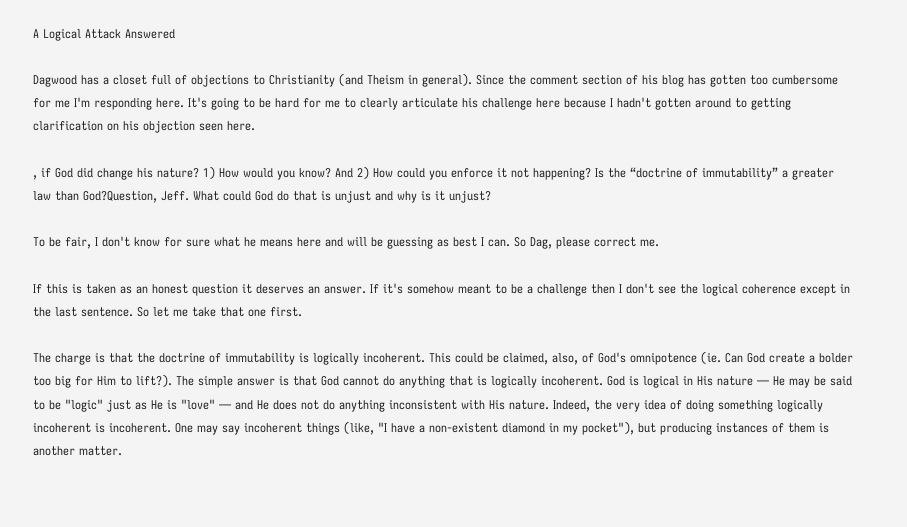A Logical Attack Answered

Dagwood has a closet full of objections to Christianity (and Theism in general). Since the comment section of his blog has gotten too cumbersome for me I'm responding here. It's going to be hard for me to clearly articulate his challenge here because I hadn't gotten around to getting clarification on his objection seen here.

, if God did change his nature? 1) How would you know? And 2) How could you enforce it not happening? Is the “doctrine of immutability” a greater law than God?Question, Jeff. What could God do that is unjust and why is it unjust?

To be fair, I don't know for sure what he means here and will be guessing as best I can. So Dag, please correct me.

If this is taken as an honest question it deserves an answer. If it's somehow meant to be a challenge then I don't see the logical coherence except in the last sentence. So let me take that one first.

The charge is that the doctrine of immutability is logically incoherent. This could be claimed, also, of God's omnipotence (ie. Can God create a bolder too big for Him to lift?). The simple answer is that God cannot do anything that is logically incoherent. God is logical in His nature — He may be said to be "logic" just as He is "love" — and He does not do anything inconsistent with His nature. Indeed, the very idea of doing something logically incoherent is incoherent. One may say incoherent things (like, "I have a non-existent diamond in my pocket"), but producing instances of them is another matter.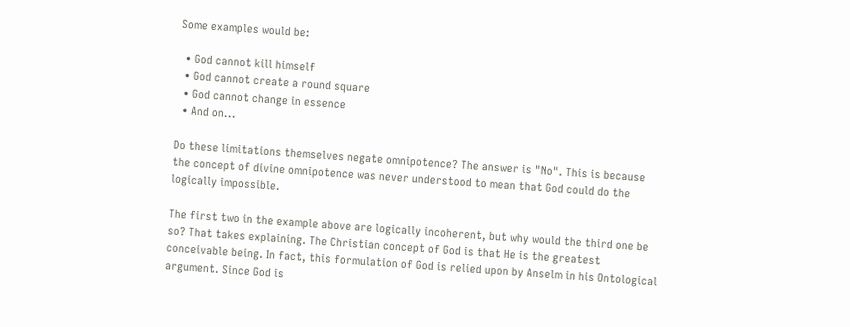Some examples would be:

  • God cannot kill himself
  • God cannot create a round square
  • God cannot change in essence
  • And on...

Do these limitations themselves negate omnipotence? The answer is "No". This is because the concept of divine omnipotence was never understood to mean that God could do the logically impossible.

The first two in the example above are logically incoherent, but why would the third one be so? That takes explaining. The Christian concept of God is that He is the greatest conceivable being. In fact, this formulation of God is relied upon by Anselm in his Ontological argument. Since God is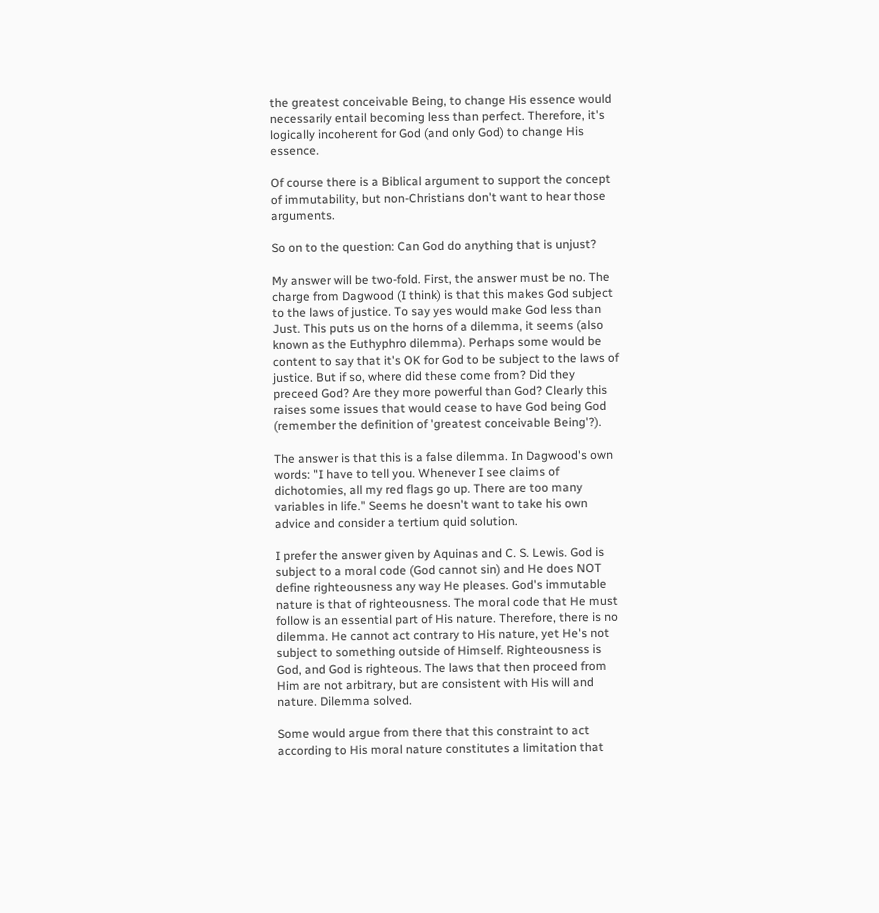the greatest conceivable Being, to change His essence would necessarily entail becoming less than perfect. Therefore, it's logically incoherent for God (and only God) to change His essence.

Of course there is a Biblical argument to support the concept of immutability, but non-Christians don't want to hear those arguments.

So on to the question: Can God do anything that is unjust?

My answer will be two-fold. First, the answer must be no. The charge from Dagwood (I think) is that this makes God subject to the laws of justice. To say yes would make God less than Just. This puts us on the horns of a dilemma, it seems (also known as the Euthyphro dilemma). Perhaps some would be content to say that it's OK for God to be subject to the laws of justice. But if so, where did these come from? Did they preceed God? Are they more powerful than God? Clearly this raises some issues that would cease to have God being God (remember the definition of 'greatest conceivable Being'?).

The answer is that this is a false dilemma. In Dagwood's own words: "I have to tell you. Whenever I see claims of dichotomies, all my red flags go up. There are too many variables in life." Seems he doesn't want to take his own advice and consider a tertium quid solution.

I prefer the answer given by Aquinas and C. S. Lewis. God is subject to a moral code (God cannot sin) and He does NOT define righteousness any way He pleases. God's immutable nature is that of righteousness. The moral code that He must follow is an essential part of His nature. Therefore, there is no dilemma. He cannot act contrary to His nature, yet He's not subject to something outside of Himself. Righteousness is God, and God is righteous. The laws that then proceed from Him are not arbitrary, but are consistent with His will and nature. Dilemma solved.

Some would argue from there that this constraint to act according to His moral nature constitutes a limitation that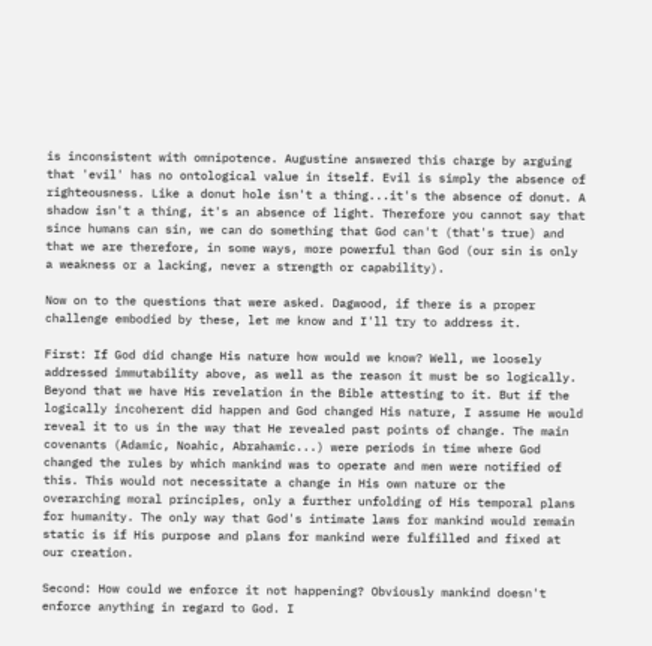is inconsistent with omnipotence. Augustine answered this charge by arguing that 'evil' has no ontological value in itself. Evil is simply the absence of righteousness. Like a donut hole isn't a thing...it's the absence of donut. A shadow isn't a thing, it's an absence of light. Therefore you cannot say that since humans can sin, we can do something that God can't (that's true) and that we are therefore, in some ways, more powerful than God (our sin is only a weakness or a lacking, never a strength or capability).

Now on to the questions that were asked. Dagwood, if there is a proper challenge embodied by these, let me know and I'll try to address it.

First: If God did change His nature how would we know? Well, we loosely addressed immutability above, as well as the reason it must be so logically. Beyond that we have His revelation in the Bible attesting to it. But if the logically incoherent did happen and God changed His nature, I assume He would reveal it to us in the way that He revealed past points of change. The main covenants (Adamic, Noahic, Abrahamic...) were periods in time where God changed the rules by which mankind was to operate and men were notified of this. This would not necessitate a change in His own nature or the overarching moral principles, only a further unfolding of His temporal plans for humanity. The only way that God's intimate laws for mankind would remain static is if His purpose and plans for mankind were fulfilled and fixed at our creation.

Second: How could we enforce it not happening? Obviously mankind doesn't enforce anything in regard to God. I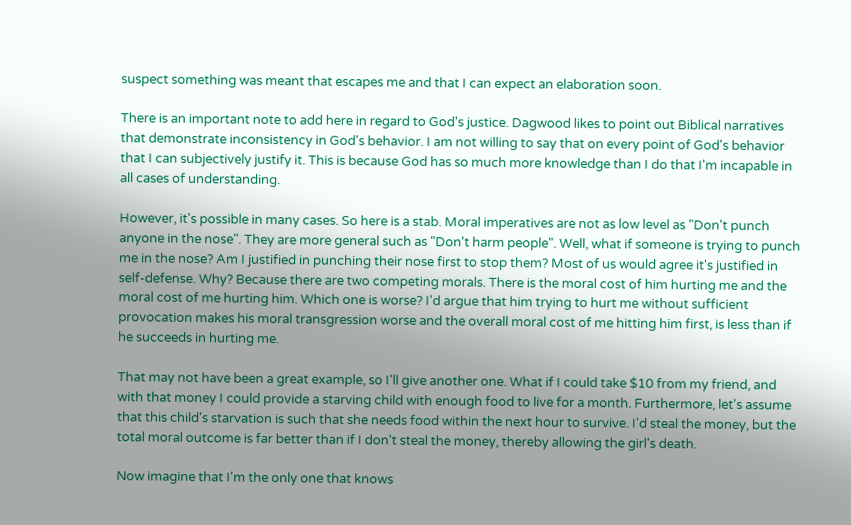suspect something was meant that escapes me and that I can expect an elaboration soon.

There is an important note to add here in regard to God's justice. Dagwood likes to point out Biblical narratives that demonstrate inconsistency in God's behavior. I am not willing to say that on every point of God's behavior that I can subjectively justify it. This is because God has so much more knowledge than I do that I'm incapable in all cases of understanding.

However, it's possible in many cases. So here is a stab. Moral imperatives are not as low level as "Don't punch anyone in the nose". They are more general such as "Don't harm people". Well, what if someone is trying to punch me in the nose? Am I justified in punching their nose first to stop them? Most of us would agree it's justified in self-defense. Why? Because there are two competing morals. There is the moral cost of him hurting me and the moral cost of me hurting him. Which one is worse? I'd argue that him trying to hurt me without sufficient provocation makes his moral transgression worse and the overall moral cost of me hitting him first, is less than if he succeeds in hurting me.

That may not have been a great example, so I'll give another one. What if I could take $10 from my friend, and with that money I could provide a starving child with enough food to live for a month. Furthermore, let's assume that this child's starvation is such that she needs food within the next hour to survive. I'd steal the money, but the total moral outcome is far better than if I don't steal the money, thereby allowing the girl's death.

Now imagine that I'm the only one that knows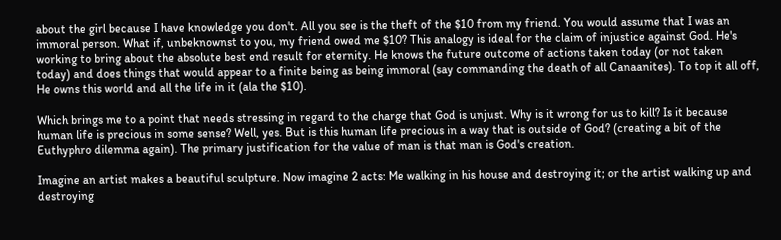about the girl because I have knowledge you don't. All you see is the theft of the $10 from my friend. You would assume that I was an immoral person. What if, unbeknownst to you, my friend owed me $10? This analogy is ideal for the claim of injustice against God. He's working to bring about the absolute best end result for eternity. He knows the future outcome of actions taken today (or not taken today) and does things that would appear to a finite being as being immoral (say commanding the death of all Canaanites). To top it all off, He owns this world and all the life in it (ala the $10).

Which brings me to a point that needs stressing in regard to the charge that God is unjust. Why is it wrong for us to kill? Is it because human life is precious in some sense? Well, yes. But is this human life precious in a way that is outside of God? (creating a bit of the Euthyphro dilemma again). The primary justification for the value of man is that man is God's creation.

Imagine an artist makes a beautiful sculpture. Now imagine 2 acts: Me walking in his house and destroying it; or the artist walking up and destroying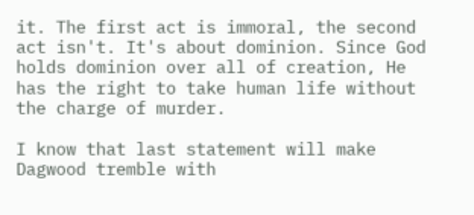it. The first act is immoral, the second act isn't. It's about dominion. Since God holds dominion over all of creation, He has the right to take human life without the charge of murder.

I know that last statement will make Dagwood tremble with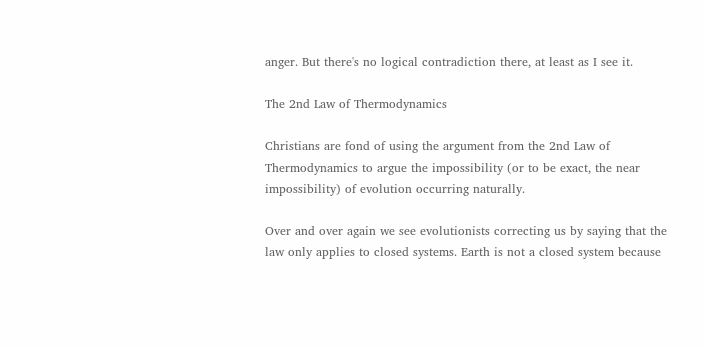anger. But there's no logical contradiction there, at least as I see it.

The 2nd Law of Thermodynamics

Christians are fond of using the argument from the 2nd Law of Thermodynamics to argue the impossibility (or to be exact, the near impossibility) of evolution occurring naturally.

Over and over again we see evolutionists correcting us by saying that the law only applies to closed systems. Earth is not a closed system because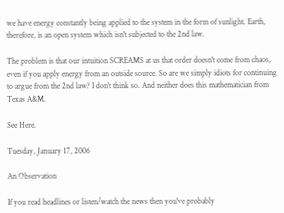we have energy constantly being applied to the system in the form of sunlight. Earth, therefore, is an open system which isn't subjected to the 2nd law.

The problem is that our intuition SCREAMS at us that order doesn't come from chaos, even if you apply energy from an outside source. So are we simply idiots for continuing to argue from the 2nd law? I don't think so. And neither does this mathematician from Texas A&M.

See Here.

Tuesday, January 17, 2006

An Observation

If you read headlines or listen/watch the news then you've probably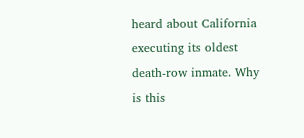heard about California executing its oldest death-row inmate. Why is this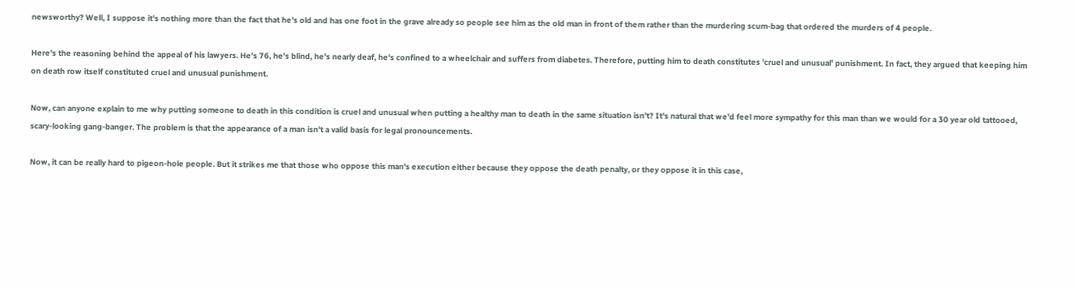newsworthy? Well, I suppose it's nothing more than the fact that he's old and has one foot in the grave already so people see him as the old man in front of them rather than the murdering scum-bag that ordered the murders of 4 people.

Here's the reasoning behind the appeal of his lawyers. He's 76, he's blind, he's nearly deaf, he's confined to a wheelchair and suffers from diabetes. Therefore, putting him to death constitutes 'cruel and unusual' punishment. In fact, they argued that keeping him on death row itself constituted cruel and unusual punishment.

Now, can anyone explain to me why putting someone to death in this condition is cruel and unusual when putting a healthy man to death in the same situation isn't? It's natural that we'd feel more sympathy for this man than we would for a 30 year old tattooed, scary-looking gang-banger. The problem is that the appearance of a man isn't a valid basis for legal pronouncements.

Now, it can be really hard to pigeon-hole people. But it strikes me that those who oppose this man's execution either because they oppose the death penalty, or they oppose it in this case,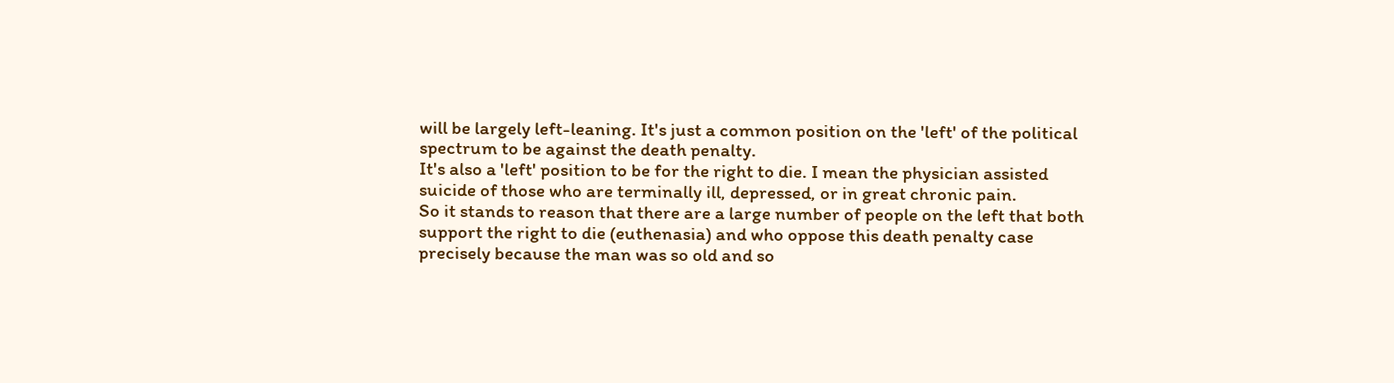will be largely left-leaning. It's just a common position on the 'left' of the political spectrum to be against the death penalty.
It's also a 'left' position to be for the right to die. I mean the physician assisted suicide of those who are terminally ill, depressed, or in great chronic pain.
So it stands to reason that there are a large number of people on the left that both support the right to die (euthenasia) and who oppose this death penalty case precisely because the man was so old and so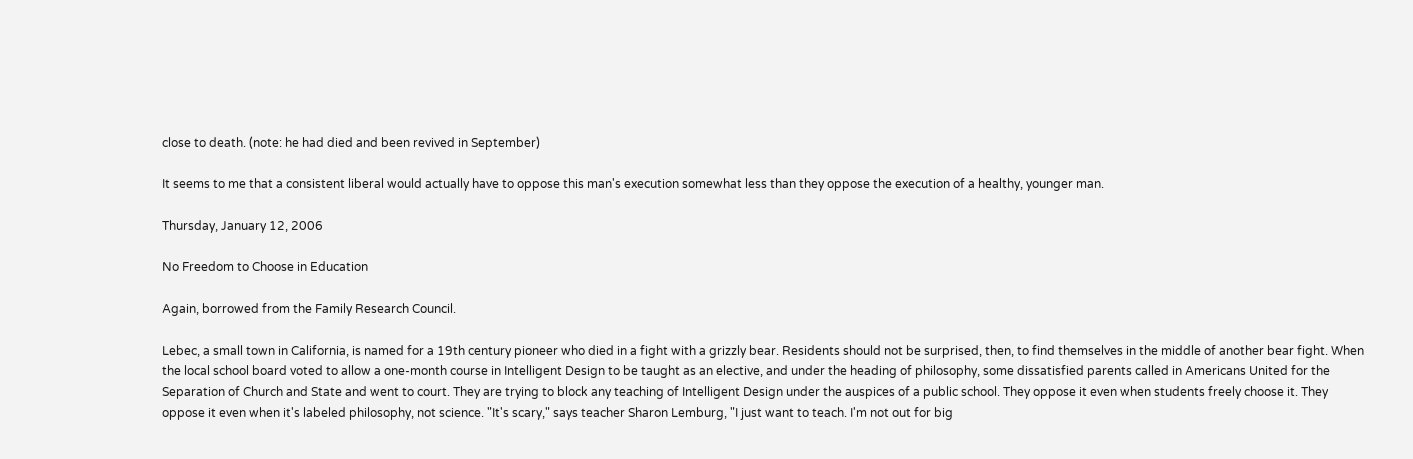close to death. (note: he had died and been revived in September)

It seems to me that a consistent liberal would actually have to oppose this man's execution somewhat less than they oppose the execution of a healthy, younger man.

Thursday, January 12, 2006

No Freedom to Choose in Education

Again, borrowed from the Family Research Council.

Lebec, a small town in California, is named for a 19th century pioneer who died in a fight with a grizzly bear. Residents should not be surprised, then, to find themselves in the middle of another bear fight. When the local school board voted to allow a one-month course in Intelligent Design to be taught as an elective, and under the heading of philosophy, some dissatisfied parents called in Americans United for the Separation of Church and State and went to court. They are trying to block any teaching of Intelligent Design under the auspices of a public school. They oppose it even when students freely choose it. They oppose it even when it's labeled philosophy, not science. "It's scary," says teacher Sharon Lemburg, "I just want to teach. I'm not out for big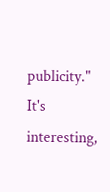publicity." It's interesting,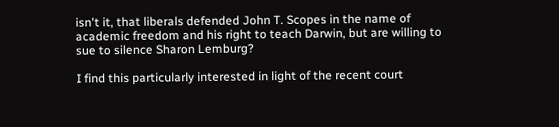isn't it, that liberals defended John T. Scopes in the name of academic freedom and his right to teach Darwin, but are willing to sue to silence Sharon Lemburg?

I find this particularly interested in light of the recent court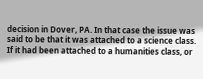decision in Dover, PA. In that case the issue was said to be that it was attached to a science class. If it had been attached to a humanities class, or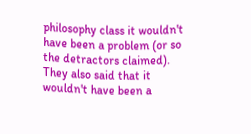philosophy class it wouldn't have been a problem (or so the detractors claimed). They also said that it wouldn't have been a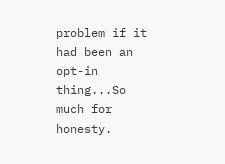problem if it had been an opt-in thing...So much for honesty.